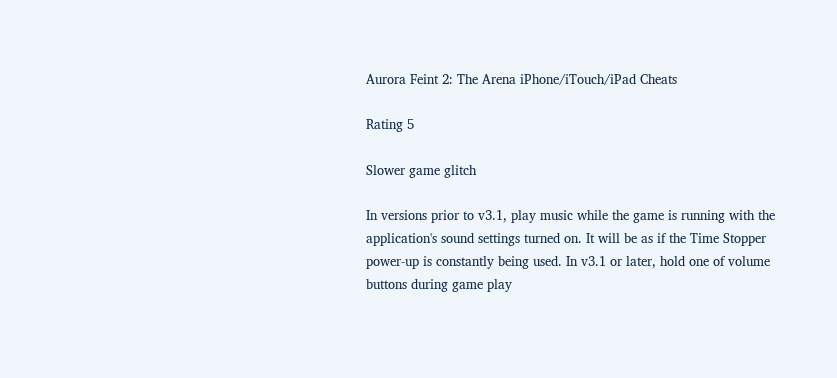Aurora Feint 2: The Arena iPhone/iTouch/iPad Cheats

Rating 5

Slower game glitch

In versions prior to v3.1, play music while the game is running with the application's sound settings turned on. It will be as if the Time Stopper power-up is constantly being used. In v3.1 or later, hold one of volume buttons during game play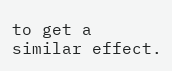to get a similar effect.